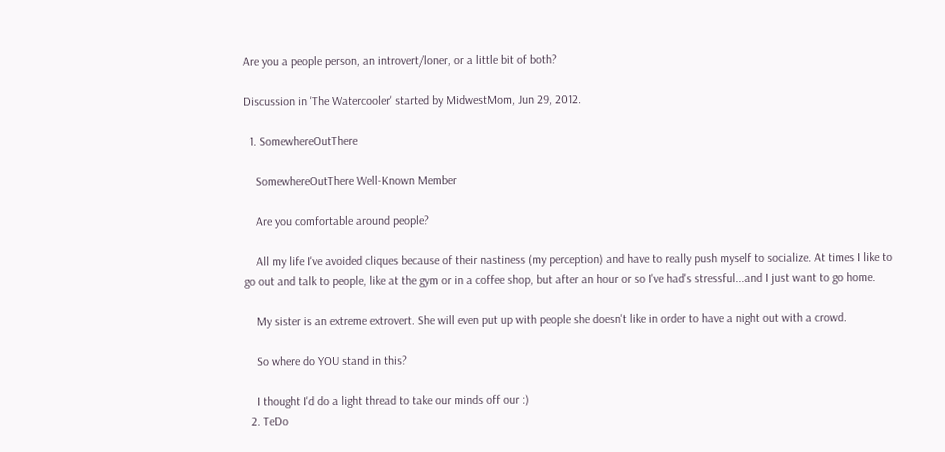Are you a people person, an introvert/loner, or a little bit of both?

Discussion in 'The Watercooler' started by MidwestMom, Jun 29, 2012.

  1. SomewhereOutThere

    SomewhereOutThere Well-Known Member

    Are you comfortable around people?

    All my life I've avoided cliques because of their nastiness (my perception) and have to really push myself to socialize. At times I like to go out and talk to people, like at the gym or in a coffee shop, but after an hour or so I've had's stressful...and I just want to go home.

    My sister is an extreme extrovert. She will even put up with people she doesn't like in order to have a night out with a crowd.

    So where do YOU stand in this?

    I thought I'd do a light thread to take our minds off our :)
  2. TeDo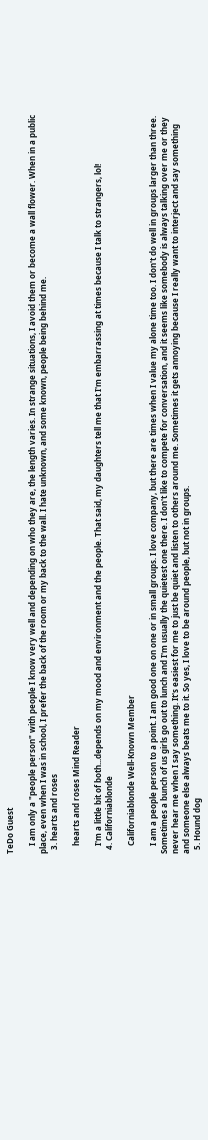TeDo Guest

    I am only a "people person" with people I know very well and depending on who they are, the length varies. In strange situations, I avoid them or become a wall flower. When in a public place, even when I was in school, I prefer the back of the room or my back to the wall. I hate unknown, and some known, people being behind me.
  3. hearts and roses

    hearts and roses Mind Reader

    I'm a little bit of both...depends on my mood and environment and the people. That said, my daughters tell me that I'm embarrassing at times because I talk to strangers, lol!
  4. Californiablonde

    Californiablonde Well-Known Member

    I am a people person to a point. I am good one on one or in small groups. I love company, but there are times when I value my alone time too. I don't do well in groups larger than three. Sometimes a bunch of us girls go out to lunch and I'm usually the quietest one there. I don't like to compete for conversation, and it seems like somebody is always talking over me or they never hear me when I say something. It's easiest for me to just be quiet and listen to others around me. Sometimes it gets annoying because I really want to interject and say something and someone else always beats me to it. So yes, I love to be around people, but not in groups.
  5. Hound dog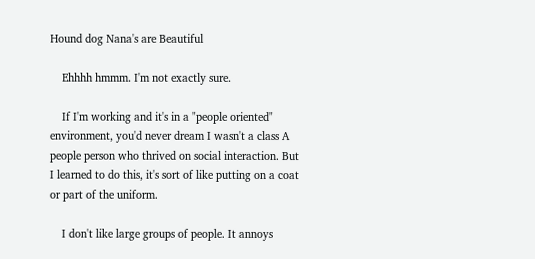Hound dog Nana's are Beautiful

    Ehhhh hmmm. I'm not exactly sure.

    If I'm working and it's in a "people oriented" environment, you'd never dream I wasn't a class A people person who thrived on social interaction. But I learned to do this, it's sort of like putting on a coat or part of the uniform.

    I don't like large groups of people. It annoys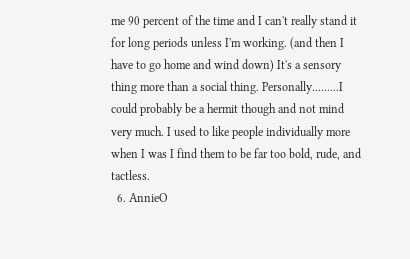me 90 percent of the time and I can't really stand it for long periods unless I'm working. (and then I have to go home and wind down) It's a sensory thing more than a social thing. Personally.........I could probably be a hermit though and not mind very much. I used to like people individually more when I was I find them to be far too bold, rude, and tactless.
  6. AnnieO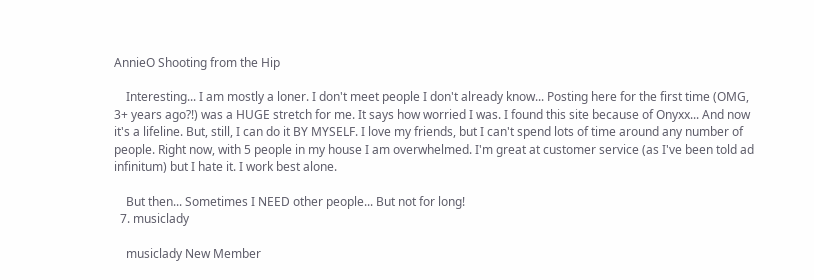AnnieO Shooting from the Hip

    Interesting... I am mostly a loner. I don't meet people I don't already know... Posting here for the first time (OMG, 3+ years ago?!) was a HUGE stretch for me. It says how worried I was. I found this site because of Onyxx... And now it's a lifeline. But, still, I can do it BY MYSELF. I love my friends, but I can't spend lots of time around any number of people. Right now, with 5 people in my house I am overwhelmed. I'm great at customer service (as I've been told ad infinitum) but I hate it. I work best alone.

    But then... Sometimes I NEED other people... But not for long!
  7. musiclady

    musiclady New Member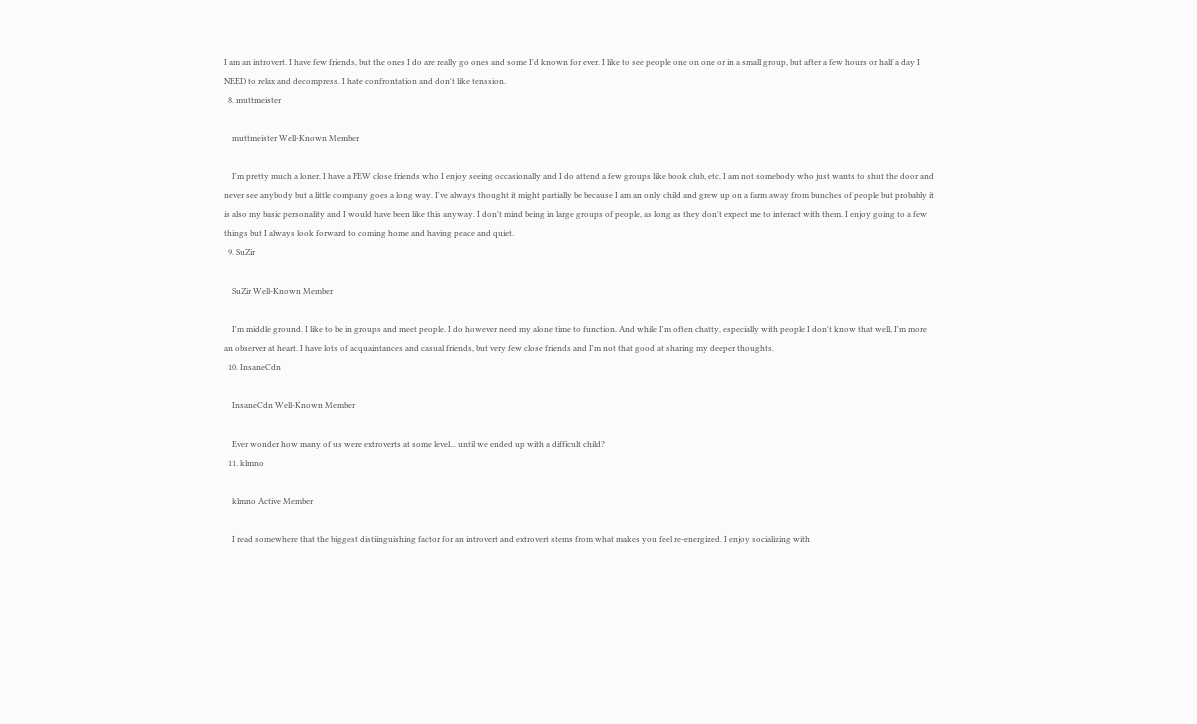I am an introvert. I have few friends, but the ones I do are really go ones and some I'd known for ever. I like to see people one on one or in a small group, but after a few hours or half a day I NEED to relax and decompress. I hate confrontation and don't like tenssion.
  8. muttmeister

    muttmeister Well-Known Member

    I'm pretty much a loner. I have a FEW close friends who I enjoy seeing occasionally and I do attend a few groups like book club, etc. I am not somebody who just wants to shut the door and never see anybody but a little company goes a long way. I've always thought it might partially be because I am an only child and grew up on a farm away from bunches of people but probably it is also my basic personality and I would have been like this anyway. I don't mind being in large groups of people, as long as they don't expect me to interact with them. I enjoy going to a few things but I always look forward to coming home and having peace and quiet.
  9. SuZir

    SuZir Well-Known Member

    I'm middle ground. I like to be in groups and meet people. I do however need my alone time to function. And while I'm often chatty, especially with people I don't know that well, I'm more an observer at heart. I have lots of acquaintances and casual friends, but very few close friends and I'm not that good at sharing my deeper thoughts.
  10. InsaneCdn

    InsaneCdn Well-Known Member

    Ever wonder how many of us were extroverts at some level... until we ended up with a difficult child?
  11. klmno

    klmno Active Member

    I read somewhere that the biggest distiinguishing factor for an introvert and extrovert stems from what makes you feel re-energized. I enjoy socializing with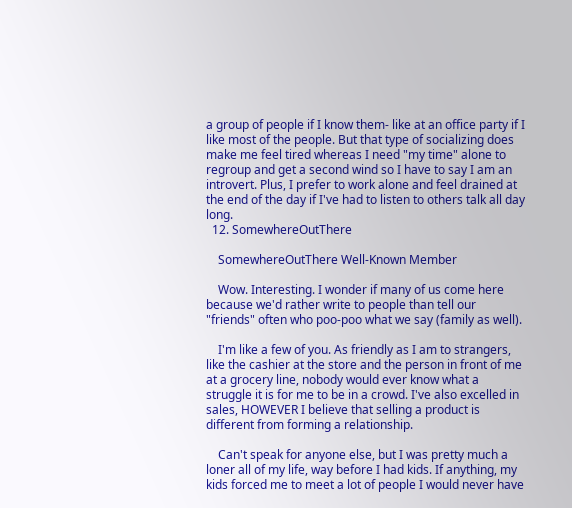a group of people if I know them- like at an office party if I like most of the people. But that type of socializing does make me feel tired whereas I need "my time" alone to regroup and get a second wind so I have to say I am an introvert. Plus, I prefer to work alone and feel drained at the end of the day if I've had to listen to others talk all day long.
  12. SomewhereOutThere

    SomewhereOutThere Well-Known Member

    Wow. Interesting. I wonder if many of us come here because we'd rather write to people than tell our "friends" often who poo-poo what we say (family as well).

    I'm like a few of you. As friendly as I am to strangers, like the cashier at the store and the person in front of me at a grocery line, nobody would ever know what a struggle it is for me to be in a crowd. I've also excelled in sales, HOWEVER I believe that selling a product is different from forming a relationship.

    Can't speak for anyone else, but I was pretty much a loner all of my life, way before I had kids. If anything, my kids forced me to meet a lot of people I would never have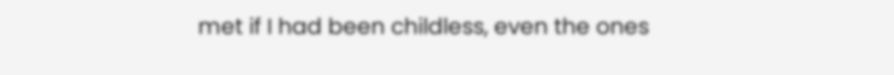met if I had been childless, even the ones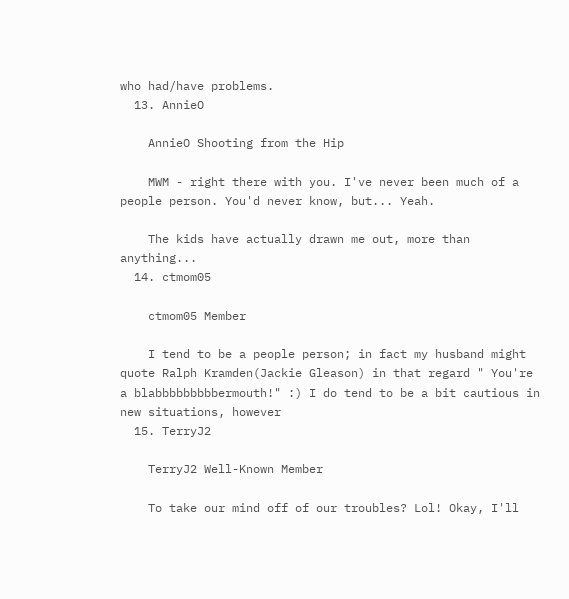who had/have problems.
  13. AnnieO

    AnnieO Shooting from the Hip

    MWM - right there with you. I've never been much of a people person. You'd never know, but... Yeah.

    The kids have actually drawn me out, more than anything...
  14. ctmom05

    ctmom05 Member

    I tend to be a people person; in fact my husband might quote Ralph Kramden(Jackie Gleason) in that regard " You're a blabbbbbbbbbermouth!" :) I do tend to be a bit cautious in new situations, however
  15. TerryJ2

    TerryJ2 Well-Known Member

    To take our mind off of our troubles? Lol! Okay, I'll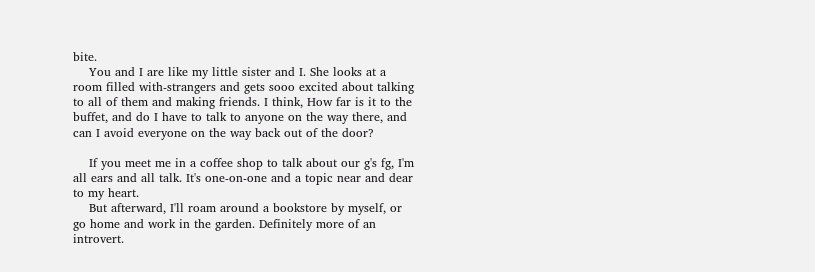bite.
    You and I are like my little sister and I. She looks at a room filled with-strangers and gets sooo excited about talking to all of them and making friends. I think, How far is it to the buffet, and do I have to talk to anyone on the way there, and can I avoid everyone on the way back out of the door?

    If you meet me in a coffee shop to talk about our g's fg, I'm all ears and all talk. It's one-on-one and a topic near and dear to my heart.
    But afterward, I'll roam around a bookstore by myself, or go home and work in the garden. Definitely more of an introvert.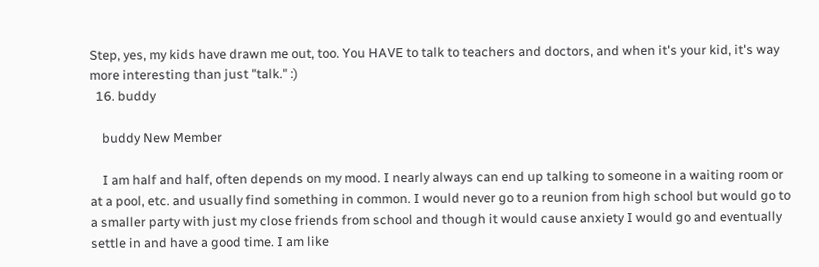Step, yes, my kids have drawn me out, too. You HAVE to talk to teachers and doctors, and when it's your kid, it's way more interesting than just "talk." :)
  16. buddy

    buddy New Member

    I am half and half, often depends on my mood. I nearly always can end up talking to someone in a waiting room or at a pool, etc. and usually find something in common. I would never go to a reunion from high school but would go to a smaller party with just my close friends from school and though it would cause anxiety I would go and eventually settle in and have a good time. I am like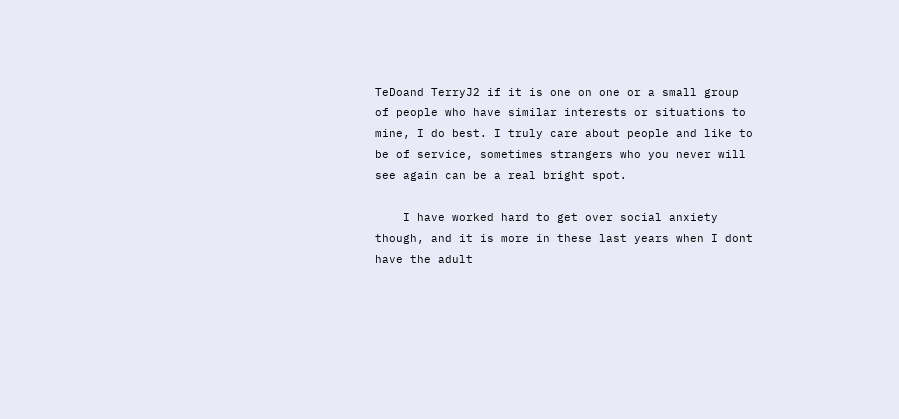TeDoand TerryJ2 if it is one on one or a small group of people who have similar interests or situations to mine, I do best. I truly care about people and like to be of service, sometimes strangers who you never will see again can be a real bright spot.

    I have worked hard to get over social anxiety though, and it is more in these last years when I dont have the adult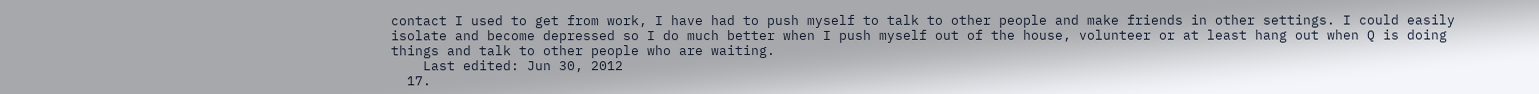contact I used to get from work, I have had to push myself to talk to other people and make friends in other settings. I could easily isolate and become depressed so I do much better when I push myself out of the house, volunteer or at least hang out when Q is doing things and talk to other people who are waiting.
    Last edited: Jun 30, 2012
  17.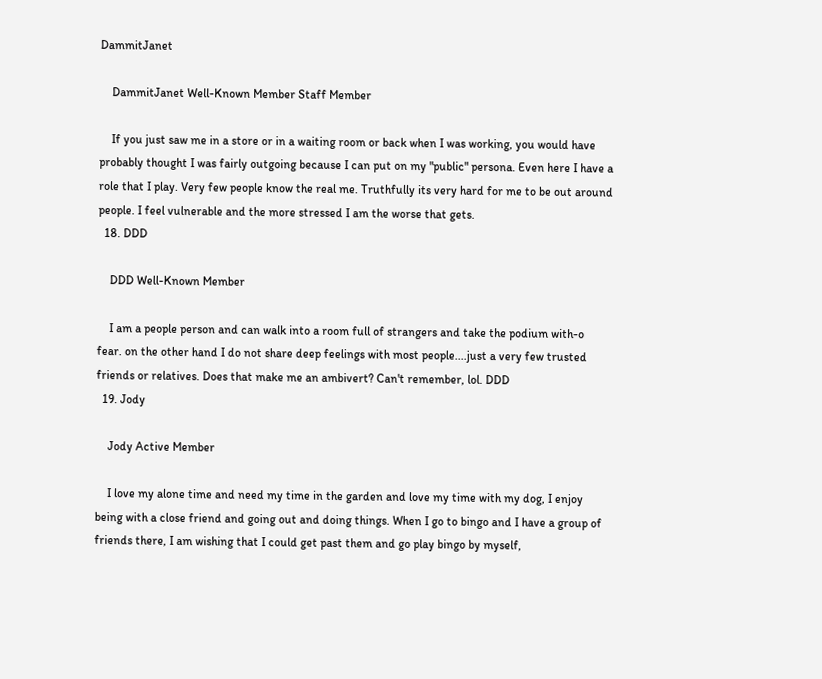DammitJanet

    DammitJanet Well-Known Member Staff Member

    If you just saw me in a store or in a waiting room or back when I was working, you would have probably thought I was fairly outgoing because I can put on my "public" persona. Even here I have a role that I play. Very few people know the real me. Truthfully its very hard for me to be out around people. I feel vulnerable and the more stressed I am the worse that gets.
  18. DDD

    DDD Well-Known Member

    I am a people person and can walk into a room full of strangers and take the podium with-o fear. on the other hand I do not share deep feelings with most people....just a very few trusted friends or relatives. Does that make me an ambivert? Can't remember, lol. DDD
  19. Jody

    Jody Active Member

    I love my alone time and need my time in the garden and love my time with my dog, I enjoy being with a close friend and going out and doing things. When I go to bingo and I have a group of friends there, I am wishing that I could get past them and go play bingo by myself,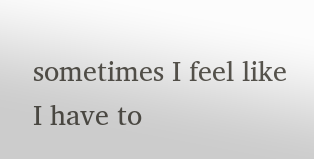sometimes I feel like I have to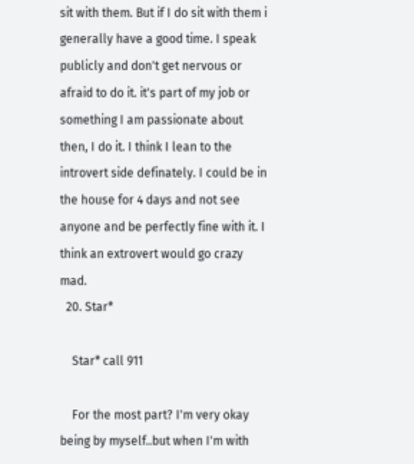sit with them. But if I do sit with them i generally have a good time. I speak publicly and don't get nervous or afraid to do it. it's part of my job or something I am passionate about then, I do it. I think I lean to the introvert side definately. I could be in the house for 4 days and not see anyone and be perfectly fine with it. I think an extrovert would go crazy mad.
  20. Star*

    Star* call 911

    For the most part? I'm very okay being by myself..but when I'm with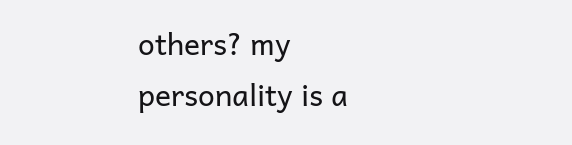others? my personality is a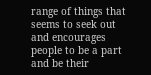range of things that seems to seek out and encourages people to be a part and be their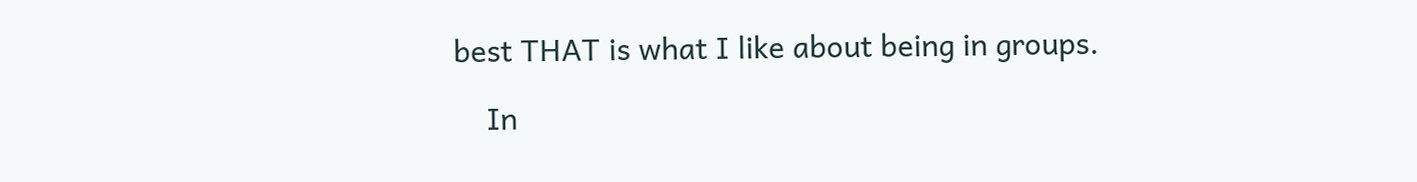best THAT is what I like about being in groups.

    In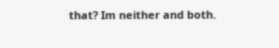that? Im neither and both.